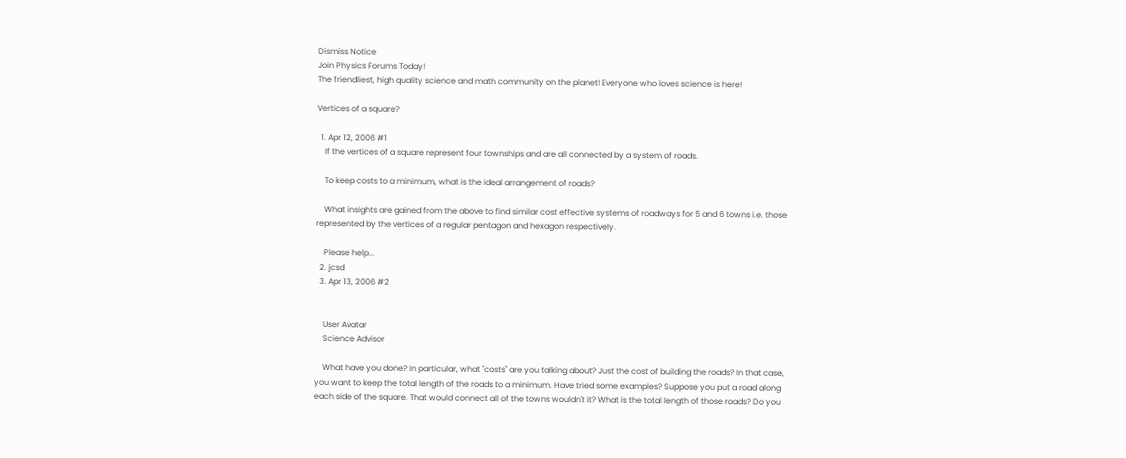Dismiss Notice
Join Physics Forums Today!
The friendliest, high quality science and math community on the planet! Everyone who loves science is here!

Vertices of a square?

  1. Apr 12, 2006 #1
    If the vertices of a square represent four townships and are all connected by a system of roads.

    To keep costs to a minimum, what is the ideal arrangement of roads?

    What insights are gained from the above to find similar cost effective systems of roadways for 5 and 6 towns i.e. those represented by the vertices of a regular pentagon and hexagon respectively.

    Please help...
  2. jcsd
  3. Apr 13, 2006 #2


    User Avatar
    Science Advisor

    What have you done? In particular, what "costs" are you talking about? Just the cost of building the roads? In that case, you want to keep the total length of the roads to a minimum. Have tried some examples? Suppose you put a road along each side of the square. That would connect all of the towns wouldn't it? What is the total length of those roads? Do you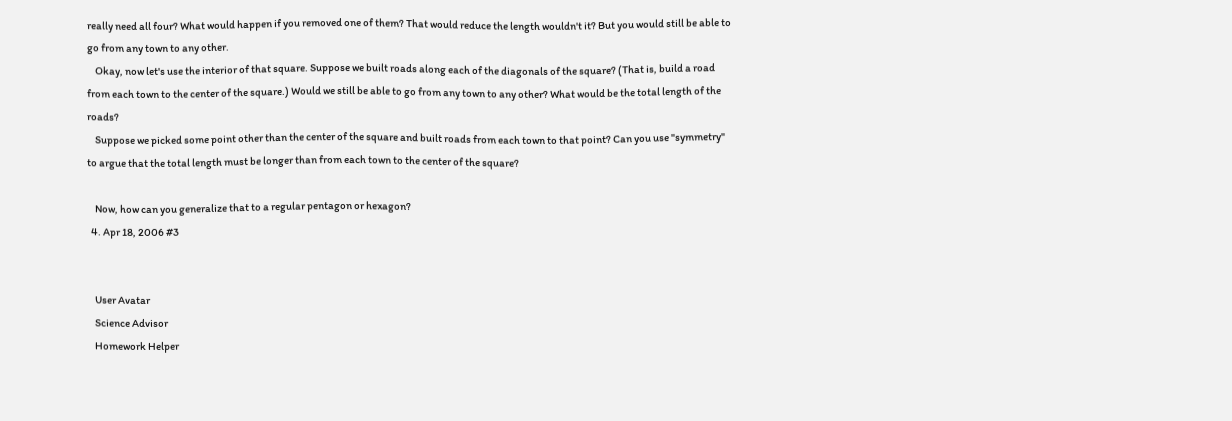really need all four? What would happen if you removed one of them? That would reduce the length wouldn't it? But you would still be able to go from any town to any other.
    Okay, now let's use the interior of that square. Suppose we built roads along each of the diagonals of the square? (That is, build a road from each town to the center of the square.) Would we still be able to go from any town to any other? What would be the total length of the roads?
    Suppose we picked some point other than the center of the square and built roads from each town to that point? Can you use "symmetry" to argue that the total length must be longer than from each town to the center of the square?

    Now, how can you generalize that to a regular pentagon or hexagon?
  4. Apr 18, 2006 #3


    User Avatar
    Science Advisor
    Homework Helper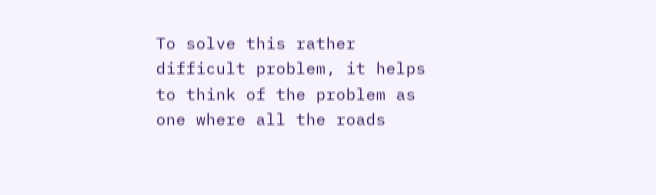To solve this rather difficult problem, it helps to think of the problem as one where all the roads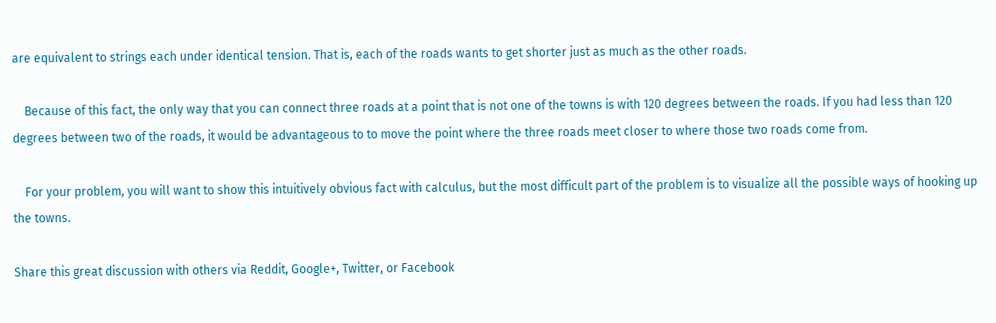are equivalent to strings each under identical tension. That is, each of the roads wants to get shorter just as much as the other roads.

    Because of this fact, the only way that you can connect three roads at a point that is not one of the towns is with 120 degrees between the roads. If you had less than 120 degrees between two of the roads, it would be advantageous to to move the point where the three roads meet closer to where those two roads come from.

    For your problem, you will want to show this intuitively obvious fact with calculus, but the most difficult part of the problem is to visualize all the possible ways of hooking up the towns.

Share this great discussion with others via Reddit, Google+, Twitter, or Facebook